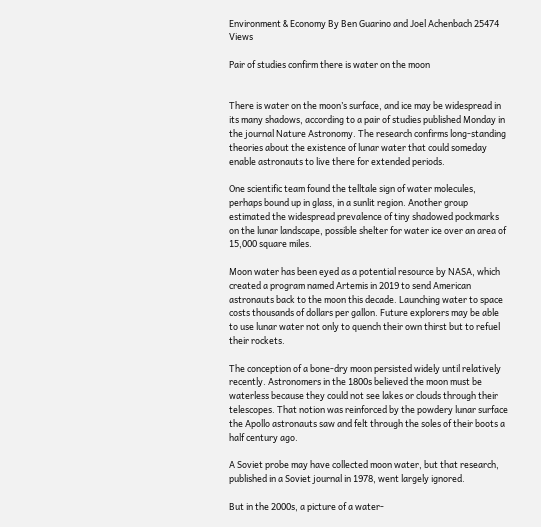Environment & Economy By Ben Guarino and Joel Achenbach 25474 Views

Pair of studies confirm there is water on the moon


There is water on the moon’s surface, and ice may be widespread in its many shadows, according to a pair of studies published Monday in the journal Nature Astronomy. The research confirms long-standing theories about the existence of lunar water that could someday enable astronauts to live there for extended periods.

One scientific team found the telltale sign of water molecules, perhaps bound up in glass, in a sunlit region. Another group estimated the widespread prevalence of tiny shadowed pockmarks on the lunar landscape, possible shelter for water ice over an area of 15,000 square miles.

Moon water has been eyed as a potential resource by NASA, which created a program named Artemis in 2019 to send American astronauts back to the moon this decade. Launching water to space costs thousands of dollars per gallon. Future explorers may be able to use lunar water not only to quench their own thirst but to refuel their rockets.

The conception of a bone-dry moon persisted widely until relatively recently. Astronomers in the 1800s believed the moon must be waterless because they could not see lakes or clouds through their telescopes. That notion was reinforced by the powdery lunar surface the Apollo astronauts saw and felt through the soles of their boots a half century ago.

A Soviet probe may have collected moon water, but that research, published in a Soviet journal in 1978, went largely ignored.

But in the 2000s, a picture of a water-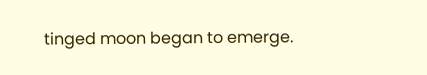tinged moon began to emerge.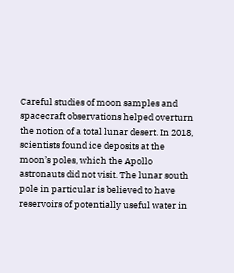Careful studies of moon samples and spacecraft observations helped overturn the notion of a total lunar desert. In 2018, scientists found ice deposits at the moon’s poles, which the Apollo astronauts did not visit. The lunar south pole in particular is believed to have reservoirs of potentially useful water in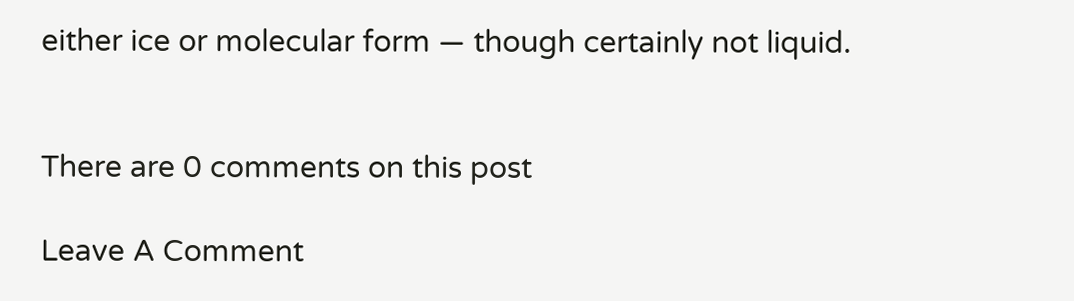either ice or molecular form — though certainly not liquid.


There are 0 comments on this post

Leave A Comment